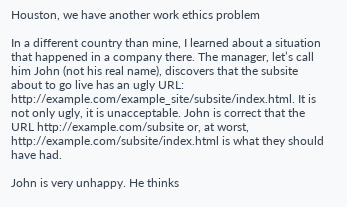Houston, we have another work ethics problem

In a different country than mine, I learned about a situation that happened in a company there. The manager, let’s call him John (not his real name), discovers that the subsite about to go live has an ugly URL: http://example.com/example_site/subsite/index.html. It is not only ugly, it is unacceptable. John is correct that the URL http://example.com/subsite or, at worst, http://example.com/subsite/index.html is what they should have had.

John is very unhappy. He thinks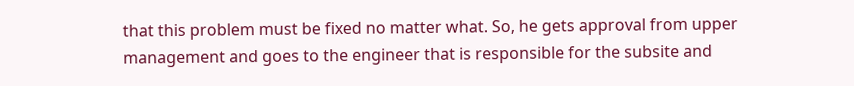that this problem must be fixed no matter what. So, he gets approval from upper management and goes to the engineer that is responsible for the subsite and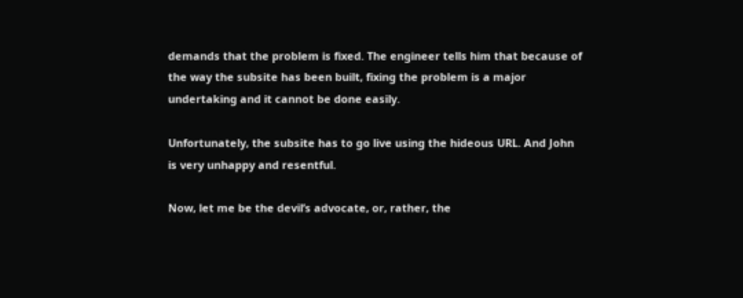demands that the problem is fixed. The engineer tells him that because of the way the subsite has been built, fixing the problem is a major undertaking and it cannot be done easily.

Unfortunately, the subsite has to go live using the hideous URL. And John is very unhappy and resentful.

Now, let me be the devil’s advocate, or, rather, the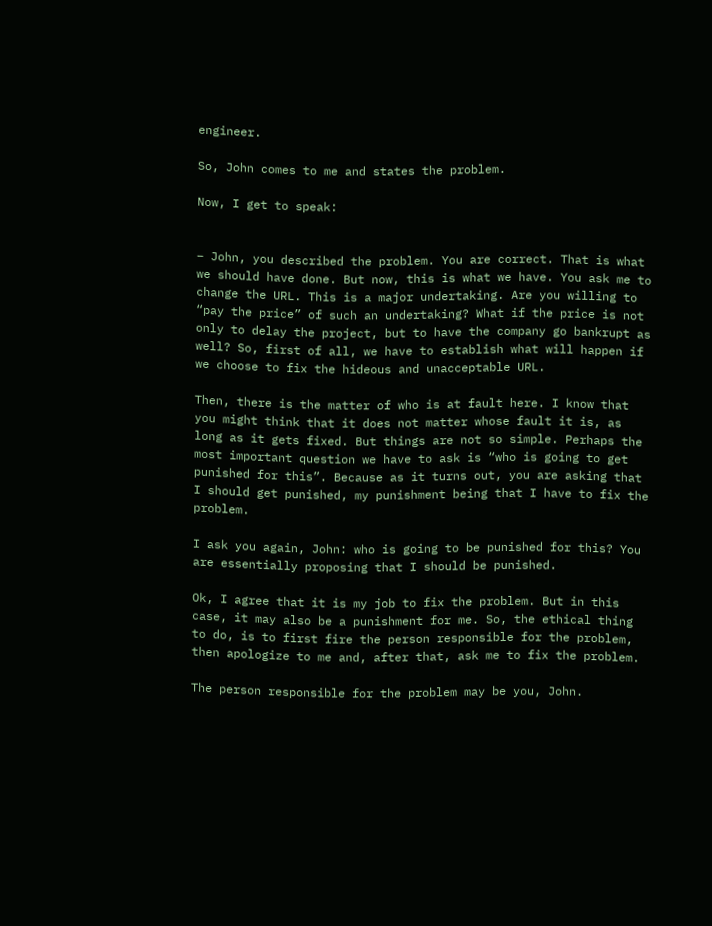engineer.

So, John comes to me and states the problem.

Now, I get to speak:


– John, you described the problem. You are correct. That is what we should have done. But now, this is what we have. You ask me to change the URL. This is a major undertaking. Are you willing to “pay the price” of such an undertaking? What if the price is not only to delay the project, but to have the company go bankrupt as well? So, first of all, we have to establish what will happen if we choose to fix the hideous and unacceptable URL.

Then, there is the matter of who is at fault here. I know that you might think that it does not matter whose fault it is, as long as it gets fixed. But things are not so simple. Perhaps the most important question we have to ask is “who is going to get punished for this”. Because as it turns out, you are asking that I should get punished, my punishment being that I have to fix the problem.

I ask you again, John: who is going to be punished for this? You are essentially proposing that I should be punished.

Ok, I agree that it is my job to fix the problem. But in this case, it may also be a punishment for me. So, the ethical thing to do, is to first fire the person responsible for the problem, then apologize to me and, after that, ask me to fix the problem.

The person responsible for the problem may be you, John.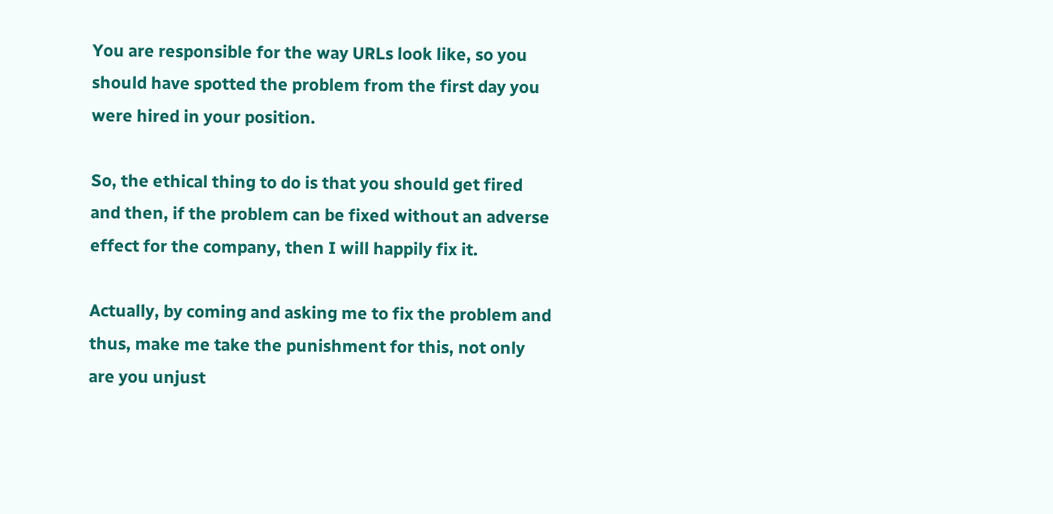You are responsible for the way URLs look like, so you should have spotted the problem from the first day you were hired in your position.

So, the ethical thing to do is that you should get fired and then, if the problem can be fixed without an adverse effect for the company, then I will happily fix it.

Actually, by coming and asking me to fix the problem and thus, make me take the punishment for this, not only are you unjust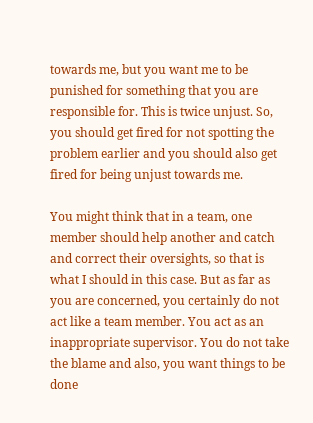towards me, but you want me to be punished for something that you are responsible for. This is twice unjust. So, you should get fired for not spotting the problem earlier and you should also get fired for being unjust towards me.

You might think that in a team, one member should help another and catch and correct their oversights, so that is what I should in this case. But as far as you are concerned, you certainly do not act like a team member. You act as an inappropriate supervisor. You do not take the blame and also, you want things to be done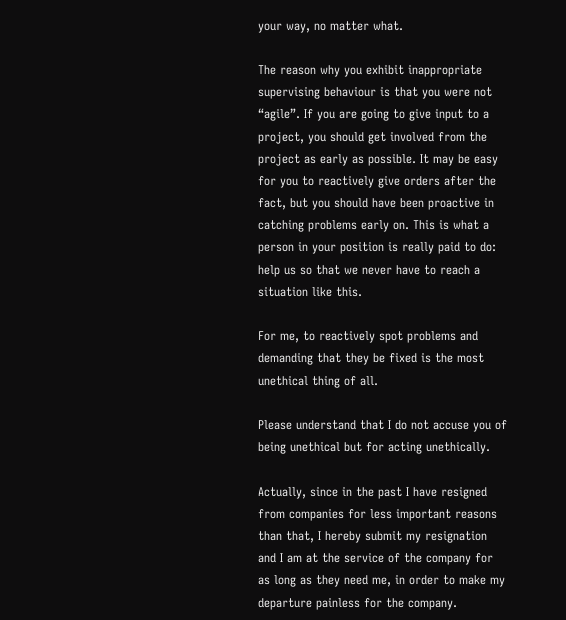your way, no matter what.

The reason why you exhibit inappropriate supervising behaviour is that you were not “agile”. If you are going to give input to a project, you should get involved from the project as early as possible. It may be easy for you to reactively give orders after the fact, but you should have been proactive in catching problems early on. This is what a person in your position is really paid to do: help us so that we never have to reach a situation like this.

For me, to reactively spot problems and demanding that they be fixed is the most unethical thing of all.

Please understand that I do not accuse you of being unethical but for acting unethically.

Actually, since in the past I have resigned from companies for less important reasons than that, I hereby submit my resignation and I am at the service of the company for as long as they need me, in order to make my departure painless for the company.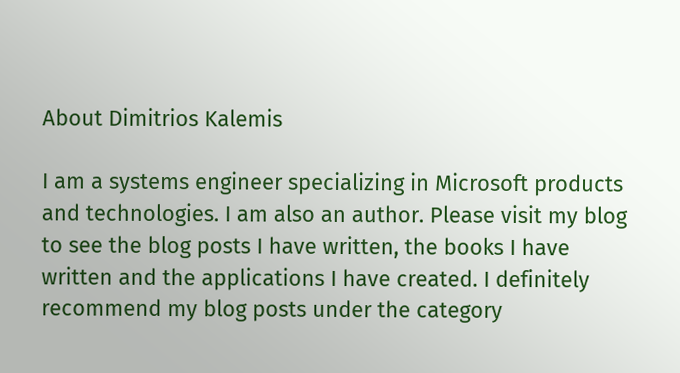About Dimitrios Kalemis

I am a systems engineer specializing in Microsoft products and technologies. I am also an author. Please visit my blog to see the blog posts I have written, the books I have written and the applications I have created. I definitely recommend my blog posts under the category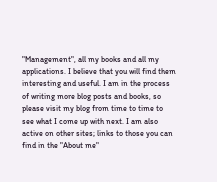"Management", all my books and all my applications. I believe that you will find them interesting and useful. I am in the process of writing more blog posts and books, so please visit my blog from time to time to see what I come up with next. I am also active on other sites; links to those you can find in the "About me"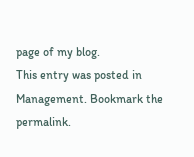page of my blog.
This entry was posted in Management. Bookmark the permalink.